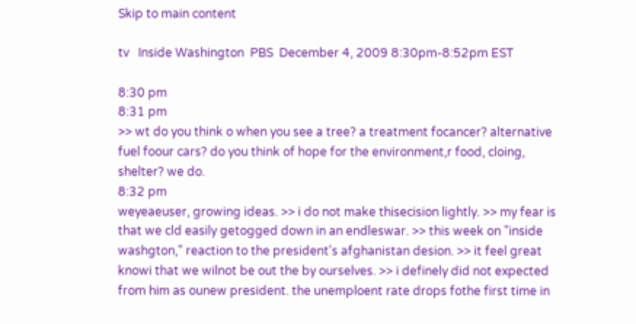Skip to main content

tv   Inside Washington  PBS  December 4, 2009 8:30pm-8:52pm EST

8:30 pm
8:31 pm
>> wt do you think o when you see a tree? a treatment focancer? alternative fuel foour cars? do you think of hope for the environment,r food, cloing, shelter? we do.
8:32 pm
weyeaeuser, growing ideas. >> i do not make thisecision lightly. >> my fear is that we cld easily getogged down in an endleswar. >> this week on "inside washgton," reaction to the president's afghanistan desion. >> it feel great knowi that we wilnot be out the by ourselves. >> i definely did not expected from him as ounew president. the unemploent rate drops fothe first time in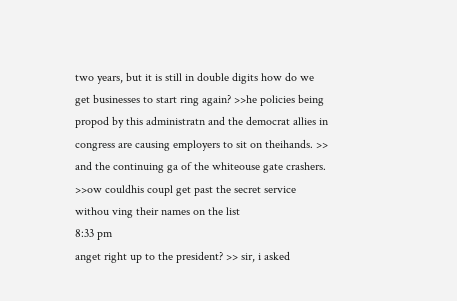two years, but it is still in double digits how do we get businesses to start ring again? >>he policies being propod by this administratn and the democrat allies in congress are causing employers to sit on theihands. >> and the continuing ga of the whiteouse gate crashers. >>ow couldhis coupl get past the secret service withou ving their names on the list
8:33 pm
anget right up to the president? >> sir, i asked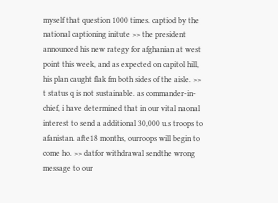myself that question 1000 times. captiod by the national captioning initute >> the president announced his new rategy for afghanian at west point this week, and as expected on capitol hill, his plan caught flak fm both sides of the aisle. >> t status q is not sustainable. as commander-in-chief, i have determined that in our vital naonal interest to send a additional 30,000 u.s troops to afanistan. afte18 months, ourroops will begin to come ho. >> datfor withdrawal sendthe wrong message to our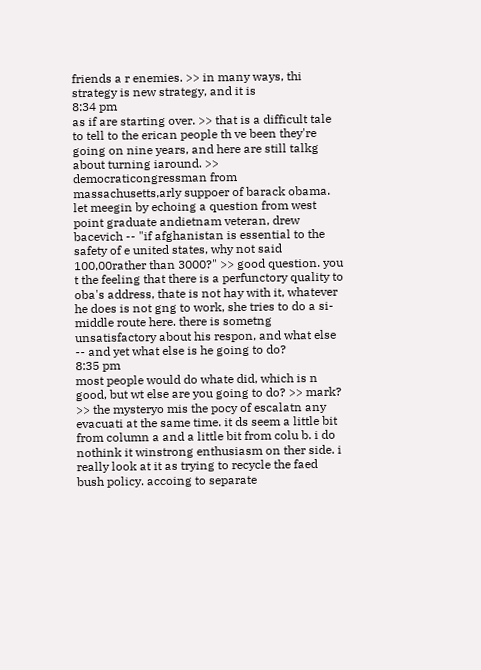friends a r enemies. >> in many ways, thi strategy is new strategy, and it is
8:34 pm
as if are starting over. >> that is a difficult tale to tell to the erican people th ve been they're going on nine years, and here are still talkg about turning iaround. >> democraticongressman from massachusetts,arly suppoer of barack obama. let meegin by echoing a question from west point graduate andietnam veteran, drew bacevich -- "if afghanistan is essential to the safety of e united states, why not said 100,00rather than 3000?" >> good question. you t the feeling that there is a perfunctory quality to oba's address, thate is not hay with it, whatever he does is not gng to work, she tries to do a si-middle route here. there is sometng unsatisfactory about his respon, and what else -- and yet what else is he going to do?
8:35 pm
most people would do whate did, which is n good, but wt else are you going to do? >> mark? >> the mysteryo mis the pocy of escalatn any evacuati at the same time. it ds seem a little bit from column a and a little bit from colu b. i do nothink it winstrong enthusiasm on ther side. i really look at it as trying to recycle the faed bush policy. accoing to separate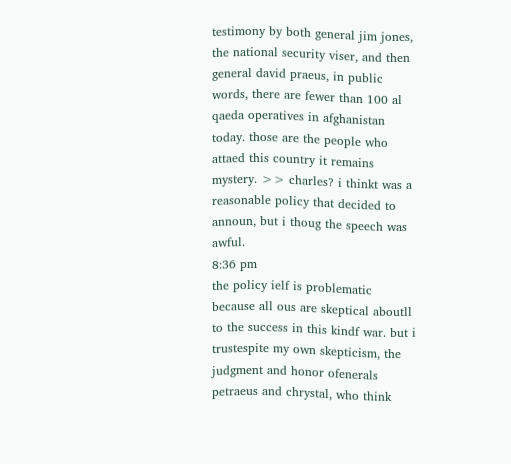testimony by both general jim jones, the national security viser, and then general david praeus, in public words, there are fewer than 100 al qaeda operatives in afghanistan today. those are the people who attaed this country it remains mystery. >> charles? i thinkt was a reasonable policy that decided to announ, but i thoug the speech was awful.
8:36 pm
the policy ielf is problematic because all ous are skeptical aboutll to the success in this kindf war. but i trustespite my own skepticism, the judgment and honor ofenerals petraeus and chrystal, who think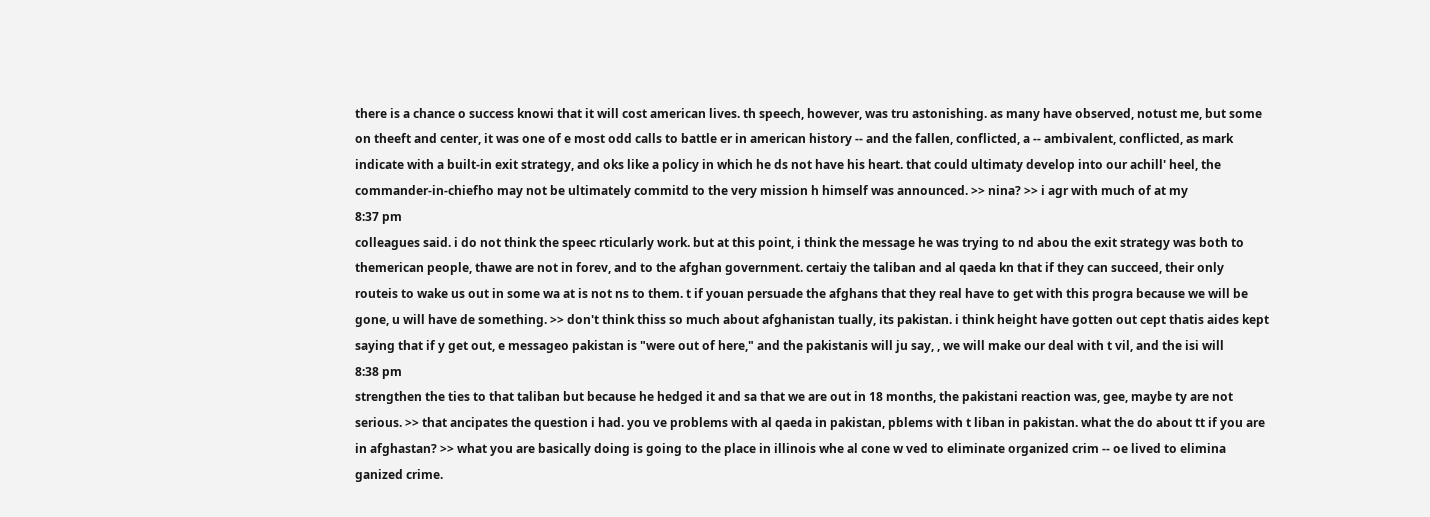there is a chance o success knowi that it will cost american lives. th speech, however, was tru astonishing. as many have observed, notust me, but some on theeft and center, it was one of e most odd calls to battle er in american history -- and the fallen, conflicted, a -- ambivalent, conflicted, as mark indicate with a built-in exit strategy, and oks like a policy in which he ds not have his heart. that could ultimaty develop into our achill' heel, the commander-in-chiefho may not be ultimately commitd to the very mission h himself was announced. >> nina? >> i agr with much of at my
8:37 pm
colleagues said. i do not think the speec rticularly work. but at this point, i think the message he was trying to nd abou the exit strategy was both to themerican people, thawe are not in forev, and to the afghan government. certaiy the taliban and al qaeda kn that if they can succeed, their only routeis to wake us out in some wa at is not ns to them. t if youan persuade the afghans that they real have to get with this progra because we will be gone, u will have de something. >> don't think thiss so much about afghanistan tually, its pakistan. i think height have gotten out cept thatis aides kept saying that if y get out, e messageo pakistan is "were out of here," and the pakistanis will ju say, , we will make our deal with t vil, and the isi will
8:38 pm
strengthen the ties to that taliban but because he hedged it and sa that we are out in 18 months, the pakistani reaction was, gee, maybe ty are not serious. >> that ancipates the question i had. you ve problems with al qaeda in pakistan, pblems with t liban in pakistan. what the do about tt if you are in afghastan? >> what you are basically doing is going to the place in illinois whe al cone w ved to eliminate organized crim -- oe lived to elimina ganized crime.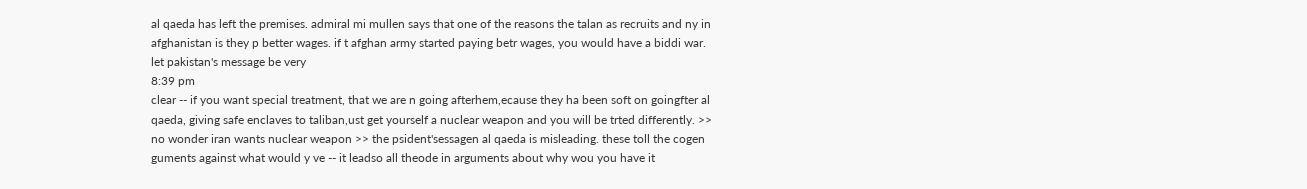al qaeda has left the premises. admiral mi mullen says that one of the reasons the talan as recruits and ny in afghanistan is they p better wages. if t afghan army started paying betr wages, you would have a biddi war. let pakistan's message be very
8:39 pm
clear -- if you want special treatment, that we are n going afterhem,ecause they ha been soft on goingfter al qaeda, giving safe enclaves to taliban,ust get yourself a nuclear weapon and you will be trted differently. >> no wonder iran wants nuclear weapon >> the psident'sessagen al qaeda is misleading. these toll the cogen guments against what would y ve -- it leadso all theode in arguments about why wou you have it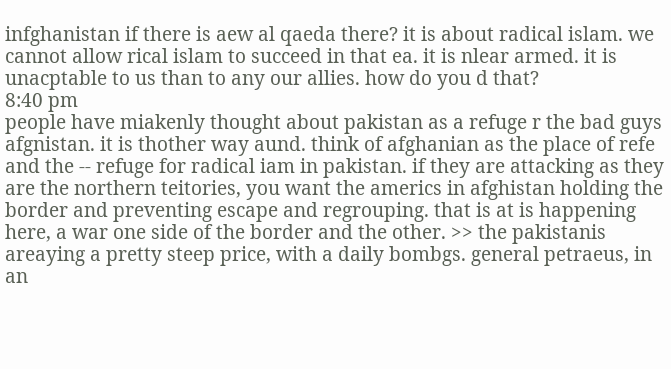infghanistan if there is aew al qaeda there? it is about radical islam. we cannot allow rical islam to succeed in that ea. it is nlear armed. it is unacptable to us than to any our allies. how do you d that?
8:40 pm
people have miakenly thought about pakistan as a refuge r the bad guys afgnistan. it is thother way aund. think of afghanian as the place of refe and the -- refuge for radical iam in pakistan. if they are attacking as they are the northern teitories, you want the americs in afghistan holding the border and preventing escape and regrouping. that is at is happening here, a war one side of the border and the other. >> the pakistanis areaying a pretty steep price, with a daily bombgs. general petraeus, in an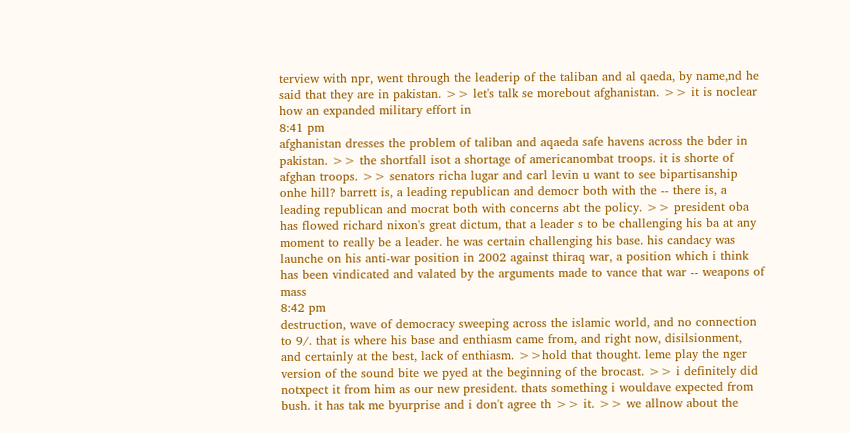terview with npr, went through the leaderip of the taliban and al qaeda, by name,nd he said that they are in pakistan. >> let's talk se morebout afghanistan. >> it is noclear how an expanded military effort in
8:41 pm
afghanistan dresses the problem of taliban and aqaeda safe havens across the bder in pakistan. >> the shortfall isot a shortage of americanombat troops. it is shorte of afghan troops. >> senators richa lugar and carl levin u want to see bipartisanship onhe hill? barrett is, a leading republican and democr both with the -- there is, a leading republican and mocrat both with concerns abt the policy. >> president oba has flowed richard nixon's great dictum, that a leader s to be challenging his ba at any moment to really be a leader. he was certain challenging his base. his candacy was launche on his anti-war position in 2002 against thiraq war, a position which i think has been vindicated and valated by the arguments made to vance that war -- weapons of mass
8:42 pm
destruction, wave of democracy sweeping across the islamic world, and no connection to 9/. that is where his base and enthiasm came from, and right now, disilsionment, and certainly at the best, lack of enthiasm. >>hold that thought. leme play the nger version of the sound bite we pyed at the beginning of the brocast. >> i definitely did notxpect it from him as our new president. thats something i wouldave expected from bush. it has tak me byurprise and i don't agree th >> it. >> we allnow about the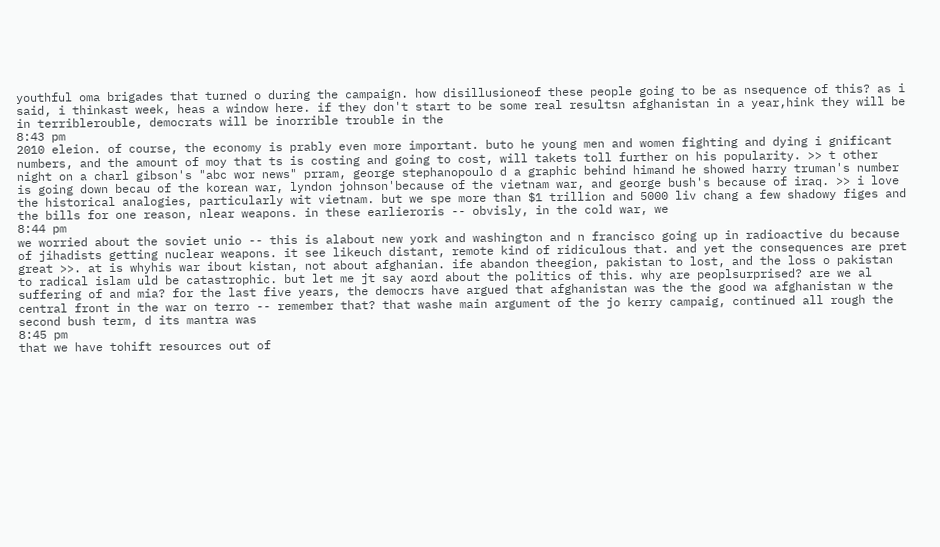youthful oma brigades that turned o during the campaign. how disillusioneof these people going to be as nsequence of this? as i said, i thinkast week, heas a window here. if they don't start to be some real resultsn afghanistan in a year,hink they will be in terriblerouble, democrats will be inorrible trouble in the
8:43 pm
2010 eleion. of course, the economy is prably even more important. buto he young men and women fighting and dying i gnificant numbers, and the amount of moy that ts is costing and going to cost, will takets toll further on his popularity. >> t other night on a charl gibson's "abc wor news" prram, george stephanopoulo d a graphic behind himand he showed harry truman's number is going down becau of the korean war, lyndon johnson'because of the vietnam war, and george bush's because of iraq. >> i love the historical analogies, particularly wit vietnam. but we spe more than $1 trillion and 5000 liv chang a few shadowy figes and the bills for one reason, nlear weapons. in these earlieroris -- obvisly, in the cold war, we
8:44 pm
we worried about the soviet unio -- this is alabout new york and washington and n francisco going up in radioactive du because of jihadists getting nuclear weapons. it see likeuch distant, remote kind of ridiculous that. and yet the consequences are pret great >>. at is whyhis war ibout kistan, not about afghanian. ife abandon theegion, pakistan to lost, and the loss o pakistan to radical islam uld be catastrophic. but let me jt say aord about the politics of this. why are peoplsurprised? are we al suffering of and mia? for the last five years, the democrs have argued that afghanistan was the the good wa afghanistan w the central front in the war on terro -- remember that? that washe main argument of the jo kerry campaig, continued all rough the second bush term, d its mantra was
8:45 pm
that we have tohift resources out of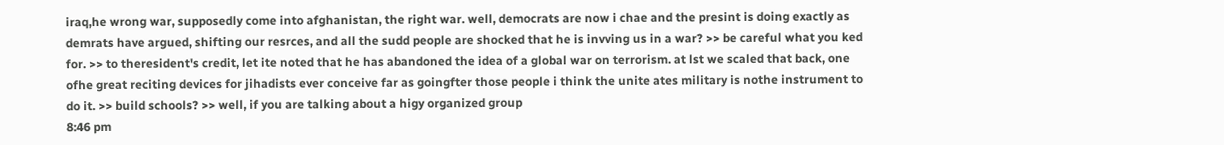iraq,he wrong war, supposedly come into afghanistan, the right war. well, democrats are now i chae and the presint is doing exactly as demrats have argued, shifting our resrces, and all the sudd people are shocked that he is invving us in a war? >> be careful what you ked for. >> to theresident's credit, let ite noted that he has abandoned the idea of a global war on terrorism. at lst we scaled that back, one ofhe great reciting devices for jihadists ever conceive far as goingfter those people i think the unite ates military is nothe instrument to do it. >> build schools? >> well, if you are talking about a higy organized group
8:46 pm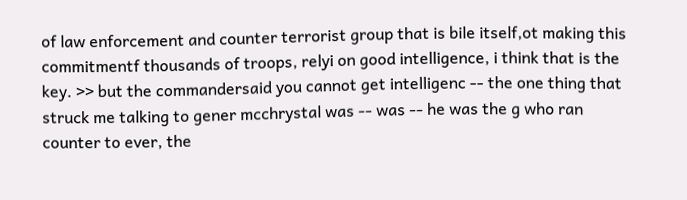of law enforcement and counter terrorist group that is bile itself,ot making this commitmentf thousands of troops, relyi on good intelligence, i think that is the key. >> but the commandersaid you cannot get intelligenc -- the one thing that struck me talking to gener mcchrystal was -- was -- he was the g who ran counter to ever, the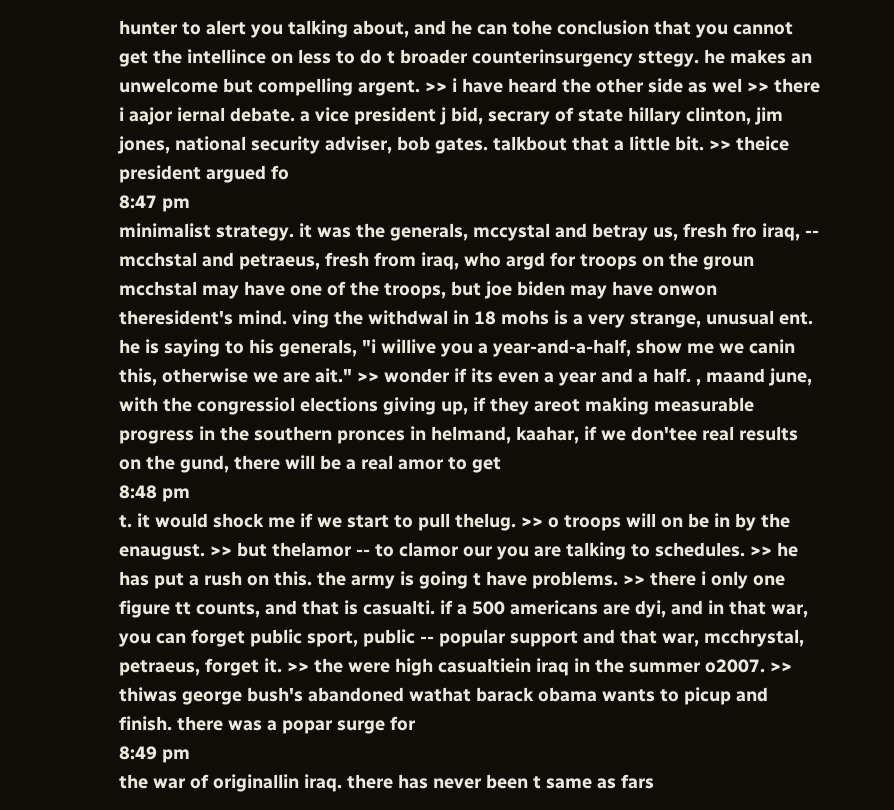hunter to alert you talking about, and he can tohe conclusion that you cannot get the intellince on less to do t broader counterinsurgency sttegy. he makes an unwelcome but compelling argent. >> i have heard the other side as wel >> there i aajor iernal debate. a vice president j bid, secrary of state hillary clinton, jim jones, national security adviser, bob gates. talkbout that a little bit. >> theice president argued fo
8:47 pm
minimalist strategy. it was the generals, mccystal and betray us, fresh fro iraq, -- mcchstal and petraeus, fresh from iraq, who argd for troops on the groun mcchstal may have one of the troops, but joe biden may have onwon theresident's mind. ving the withdwal in 18 mohs is a very strange, unusual ent. he is saying to his generals, "i willive you a year-and-a-half, show me we canin this, otherwise we are ait." >> wonder if its even a year and a half. , maand june, with the congressiol elections giving up, if they areot making measurable progress in the southern pronces in helmand, kaahar, if we don'tee real results on the gund, there will be a real amor to get
8:48 pm
t. it would shock me if we start to pull thelug. >> o troops will on be in by the enaugust. >> but thelamor -- to clamor our you are talking to schedules. >> he has put a rush on this. the army is going t have problems. >> there i only one figure tt counts, and that is casualti. if a 500 americans are dyi, and in that war, you can forget public sport, public -- popular support and that war, mcchrystal, petraeus, forget it. >> the were high casualtiein iraq in the summer o2007. >> thiwas george bush's abandoned wathat barack obama wants to picup and finish. there was a popar surge for
8:49 pm
the war of originallin iraq. there has never been t same as fars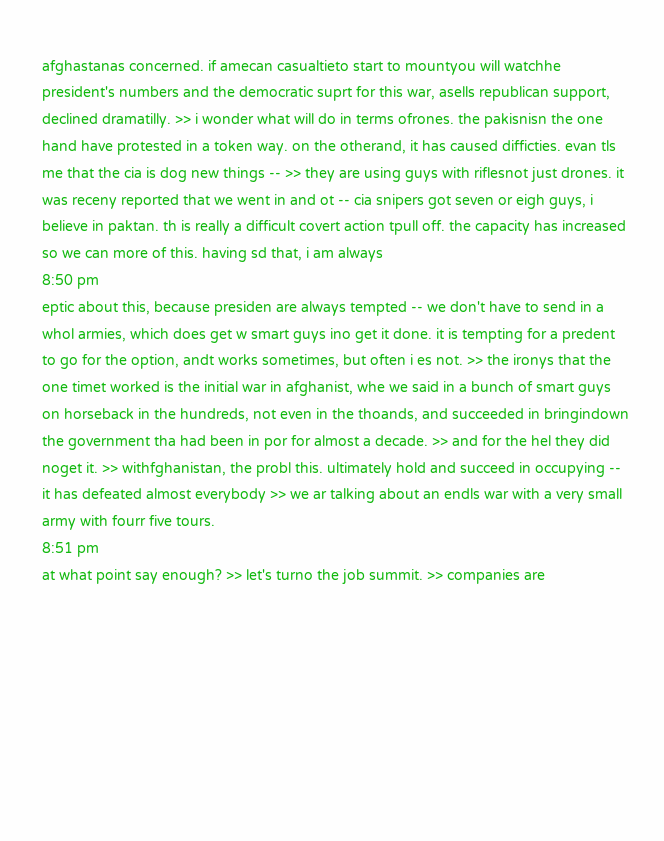afghastanas concerned. if amecan casualtieto start to mountyou will watchhe president's numbers and the democratic suprt for this war, asells republican support, declined dramatilly. >> i wonder what will do in terms ofrones. the pakisnisn the one hand have protested in a token way. on the otherand, it has caused difficties. evan tls me that the cia is dog new things -- >> they are using guys with riflesnot just drones. it was receny reported that we went in and ot -- cia snipers got seven or eigh guys, i believe in paktan. th is really a difficult covert action tpull off. the capacity has increased so we can more of this. having sd that, i am always
8:50 pm
eptic about this, because presiden are always tempted -- we don't have to send in a whol armies, which does get w smart guys ino get it done. it is tempting for a predent to go for the option, andt works sometimes, but often i es not. >> the ironys that the one timet worked is the initial war in afghanist, whe we said in a bunch of smart guys on horseback in the hundreds, not even in the thoands, and succeeded in bringindown the government tha had been in por for almost a decade. >> and for the hel they did noget it. >> withfghanistan, the probl this. ultimately hold and succeed in occupying -- it has defeated almost everybody >> we ar talking about an endls war with a very small army with fourr five tours.
8:51 pm
at what point say enough? >> let's turno the job summit. >> companies are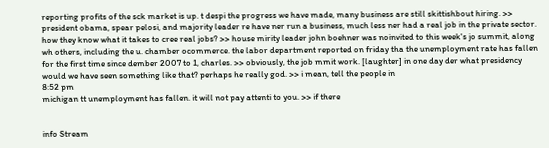reporting profits of the sck market is up. t despi the progress we have made, many business are still skittishbout hiring. >> president obama, spear pelosi, and majority leader re have ner run a business, much less ner had a real job in the private sector. how they know what it takes to cree real jobs? >> house mirity leader john boehner was noinvited to this week's jo summit, along wh others, including the u. chamber ocommerce. the labor department reported on friday tha the unemployment rate has fallen for the first time since dember 2007 to 1, charles. >> obviously, the job mmit work. [laughter] in one day der what presidency would we have seen something like that? perhaps he really god. >> i mean, tell the people in
8:52 pm
michigan tt unemployment has fallen. it will not pay attenti to you. >> if there


info Stream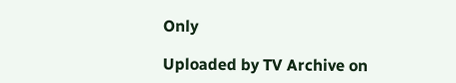Only

Uploaded by TV Archive on